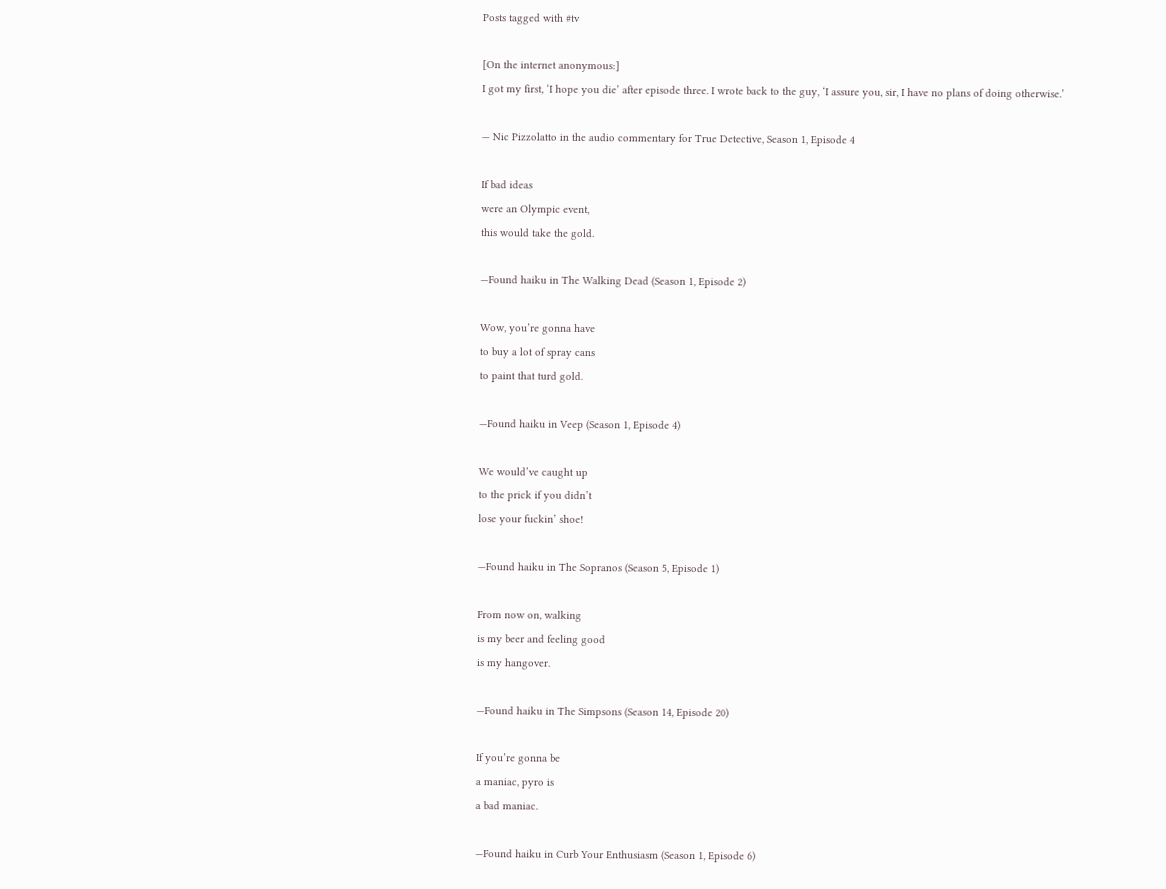Posts tagged with #tv

[On the internet anonymous:]
I got my first, ‘I hope you die’ after episode three. I wrote back to the guy, ‘I assure you, sir, I have no plans of doing otherwise.’

— Nic Pizzolatto in the audio commentary for True Detective, Season 1, Episode 4

If bad ideas
were an Olympic event,
this would take the gold.

—Found haiku in The Walking Dead (Season 1, Episode 2)

Wow, you’re gonna have
to buy a lot of spray cans
to paint that turd gold.

—Found haiku in Veep (Season 1, Episode 4)

We would’ve caught up
to the prick if you didn’t
lose your fuckin’ shoe!

—Found haiku in The Sopranos (Season 5, Episode 1)

From now on, walking
is my beer and feeling good
is my hangover.

—Found haiku in The Simpsons (Season 14, Episode 20)

If you’re gonna be
a maniac, pyro is
a bad maniac.

—Found haiku in Curb Your Enthusiasm (Season 1, Episode 6)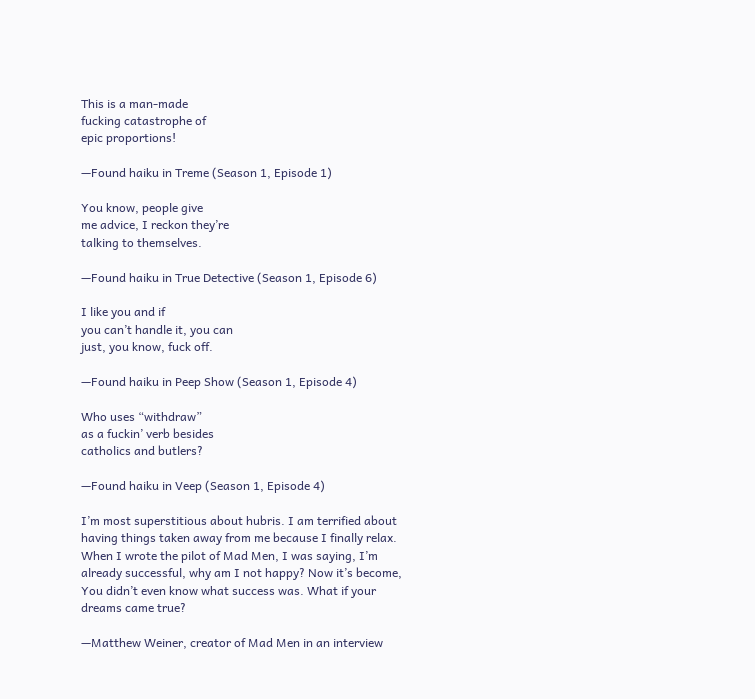This is a man-made
fucking catastrophe of
epic proportions!

—Found haiku in Treme (Season 1, Episode 1)

You know, people give
me advice, I reckon they’re
talking to themselves.

—Found haiku in True Detective (Season 1, Episode 6)

I like you and if
you can’t handle it, you can
just, you know, fuck off.

—Found haiku in Peep Show (Season 1, Episode 4)

Who uses “withdraw”
as a fuckin’ verb besides
catholics and butlers?

—Found haiku in Veep (Season 1, Episode 4)

I’m most superstitious about hubris. I am terrified about having things taken away from me because I finally relax. When I wrote the pilot of Mad Men, I was saying, I’m already successful, why am I not happy? Now it’s become, You didn’t even know what success was. What if your dreams came true?

—Matthew Weiner, creator of Mad Men in an interview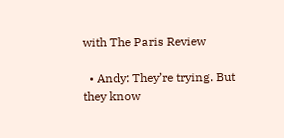with The Paris Review

  • Andy: They’re trying. But they know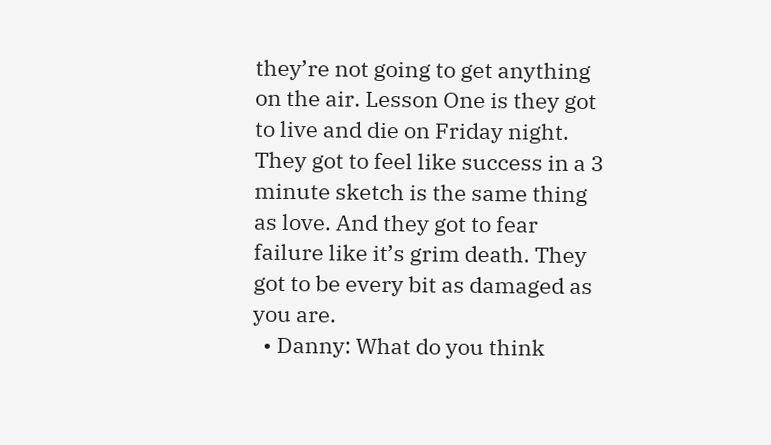they’re not going to get anything on the air. Lesson One is they got to live and die on Friday night. They got to feel like success in a 3 minute sketch is the same thing as love. And they got to fear failure like it’s grim death. They got to be every bit as damaged as you are.
  • Danny: What do you think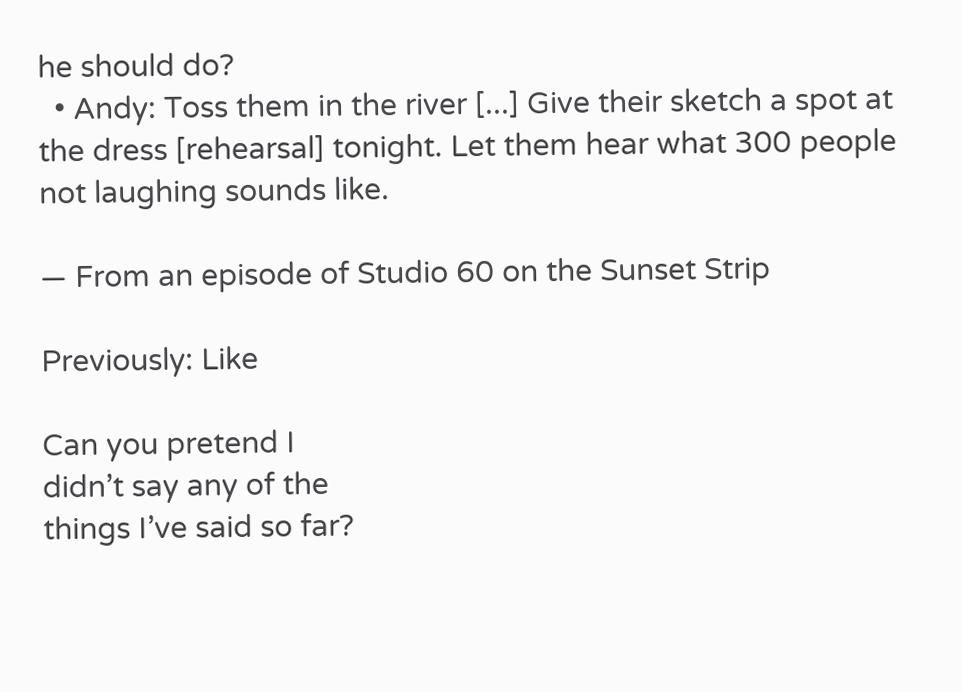he should do?
  • Andy: Toss them in the river [...] Give their sketch a spot at the dress [rehearsal] tonight. Let them hear what 300 people not laughing sounds like.

— From an episode of Studio 60 on the Sunset Strip

Previously: Like

Can you pretend I
didn’t say any of the
things I’ve said so far?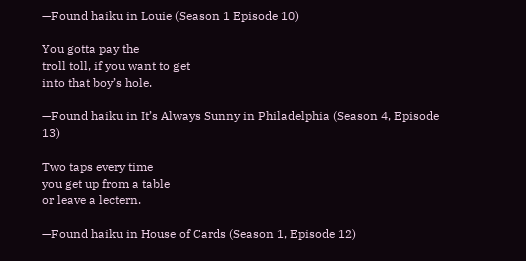—Found haiku in Louie (Season 1 Episode 10)

You gotta pay the
troll toll, if you want to get
into that boy’s hole.

—Found haiku in It’s Always Sunny in Philadelphia (Season 4, Episode 13)

Two taps every time
you get up from a table
or leave a lectern.

—Found haiku in House of Cards (Season 1, Episode 12)